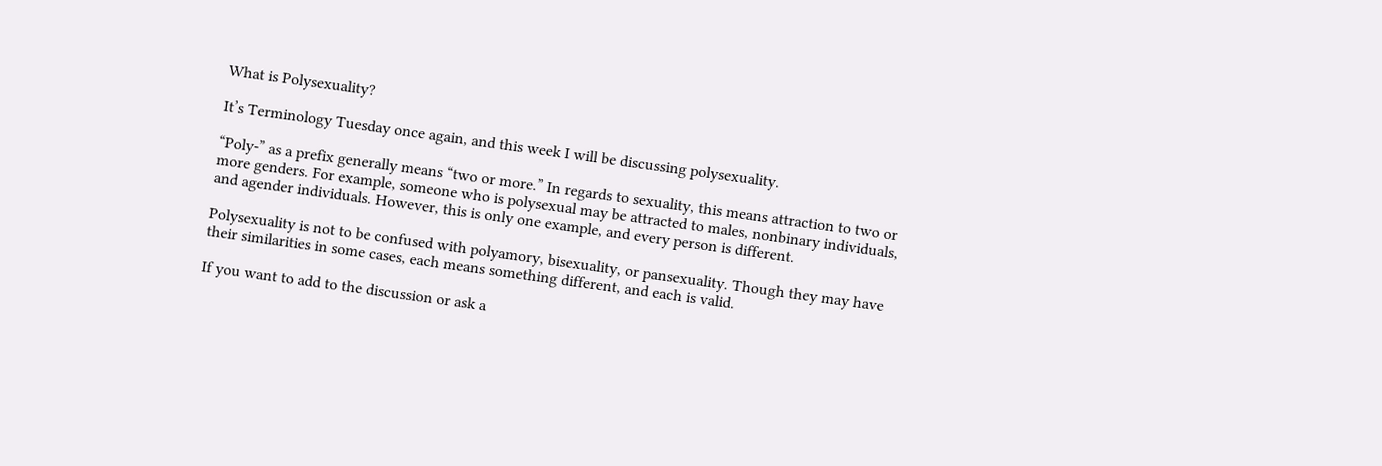What is Polysexuality?

It’s Terminology Tuesday once again, and this week I will be discussing polysexuality.

“Poly-” as a prefix generally means “two or more.” In regards to sexuality, this means attraction to two or more genders. For example, someone who is polysexual may be attracted to males, nonbinary individuals, and agender individuals. However, this is only one example, and every person is different.

Polysexuality is not to be confused with polyamory, bisexuality, or pansexuality. Though they may have their similarities in some cases, each means something different, and each is valid.

If you want to add to the discussion or ask a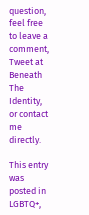question, feel free to leave a comment, Tweet at Beneath The Identity, or contact me directly.

This entry was posted in LGBTQ+,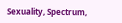Sexuality, Spectrum,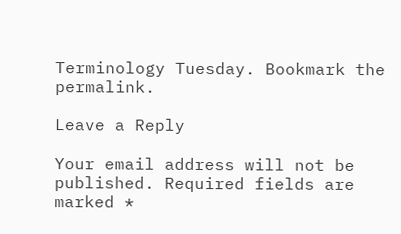Terminology Tuesday. Bookmark the permalink.

Leave a Reply

Your email address will not be published. Required fields are marked *